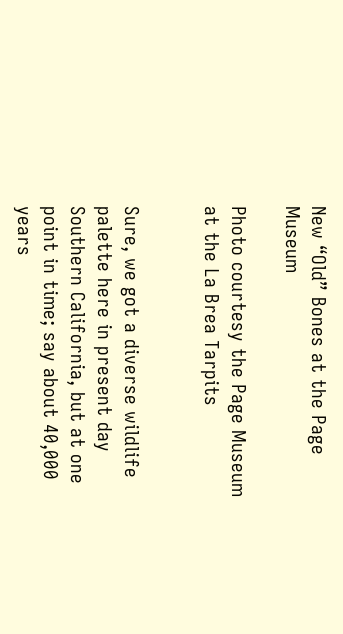New “Old” Bones at the Page Museum

Photo courtesy the Page Museum at the La Brea Tarpits


Sure, we got a diverse wildlife palette here in present day Southern California, but at one point in time; say about 40,000 years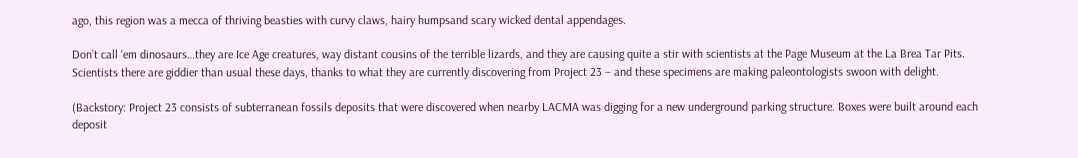ago, this region was a mecca of thriving beasties with curvy claws, hairy humpsand scary wicked dental appendages.

Don’t call ‘em dinosaurs…they are Ice Age creatures, way distant cousins of the terrible lizards, and they are causing quite a stir with scientists at the Page Museum at the La Brea Tar Pits. Scientists there are giddier than usual these days, thanks to what they are currently discovering from Project 23 – and these specimens are making paleontologists swoon with delight.

(Backstory: Project 23 consists of subterranean fossils deposits that were discovered when nearby LACMA was digging for a new underground parking structure. Boxes were built around each deposit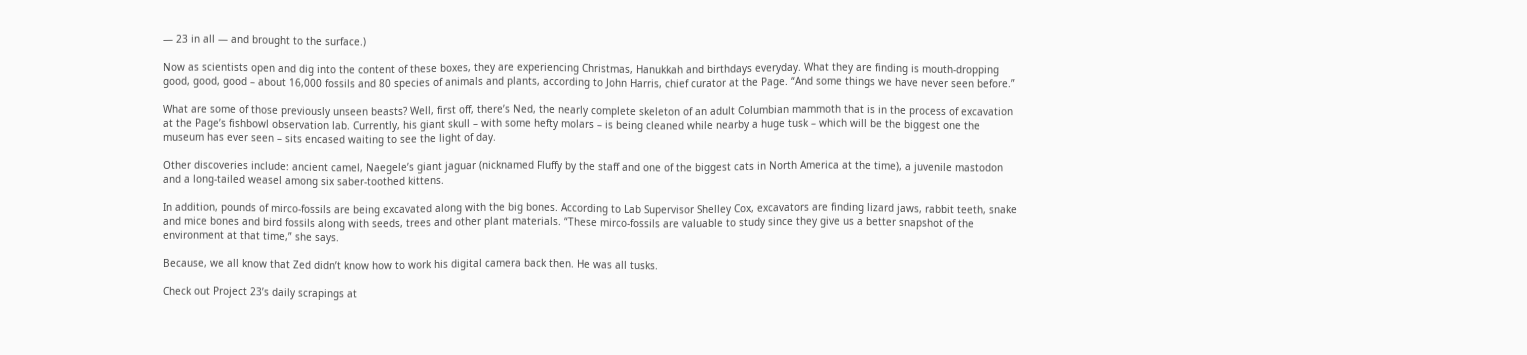— 23 in all — and brought to the surface.)

Now as scientists open and dig into the content of these boxes, they are experiencing Christmas, Hanukkah and birthdays everyday. What they are finding is mouth-dropping good, good, good – about 16,000 fossils and 80 species of animals and plants, according to John Harris, chief curator at the Page. “And some things we have never seen before.”

What are some of those previously unseen beasts? Well, first off, there’s Ned, the nearly complete skeleton of an adult Columbian mammoth that is in the process of excavation at the Page’s fishbowl observation lab. Currently, his giant skull – with some hefty molars – is being cleaned while nearby a huge tusk – which will be the biggest one the museum has ever seen – sits encased waiting to see the light of day.

Other discoveries include: ancient camel, Naegele’s giant jaguar (nicknamed Fluffy by the staff and one of the biggest cats in North America at the time), a juvenile mastodon and a long-tailed weasel among six saber-toothed kittens.

In addition, pounds of mirco-fossils are being excavated along with the big bones. According to Lab Supervisor Shelley Cox, excavators are finding lizard jaws, rabbit teeth, snake and mice bones and bird fossils along with seeds, trees and other plant materials. “These mirco-fossils are valuable to study since they give us a better snapshot of the environment at that time,” she says.

Because, we all know that Zed didn’t know how to work his digital camera back then. He was all tusks.

Check out Project 23’s daily scrapings at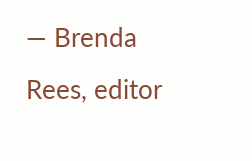— Brenda Rees, editor